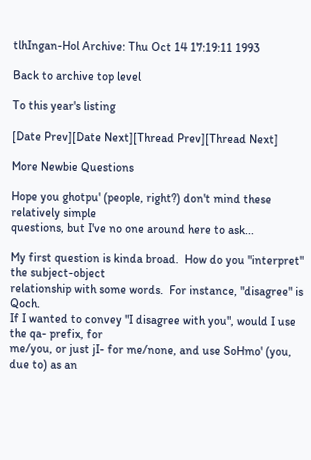tlhIngan-Hol Archive: Thu Oct 14 17:19:11 1993

Back to archive top level

To this year's listing

[Date Prev][Date Next][Thread Prev][Thread Next]

More Newbie Questions

Hope you ghotpu' (people, right?) don't mind these relatively simple
questions, but I've no one around here to ask...

My first question is kinda broad.  How do you "interpret" the subject-object
relationship with some words.  For instance, "disagree" is Qoch.
If I wanted to convey "I disagree with you", would I use the qa- prefix, for
me/you, or just jI- for me/none, and use SoHmo' (you, due to) as an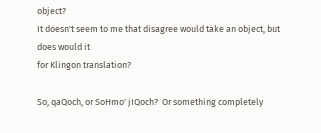object?
It doesn't seem to me that disagree would take an object, but does would it
for Klingon translation?

So, qaQoch, or SoHmo' jIQoch?  Or something completely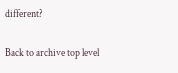different?


Back to archive top level